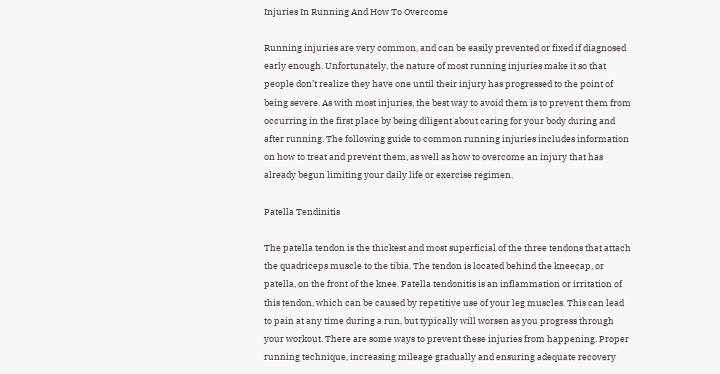Injuries In Running And How To Overcome

Running injuries are very common, and can be easily prevented or fixed if diagnosed early enough. Unfortunately, the nature of most running injuries make it so that people don’t realize they have one until their injury has progressed to the point of being severe. As with most injuries, the best way to avoid them is to prevent them from occurring in the first place by being diligent about caring for your body during and after running. The following guide to common running injuries includes information on how to treat and prevent them, as well as how to overcome an injury that has already begun limiting your daily life or exercise regimen.

Patella Tendinitis

The patella tendon is the thickest and most superficial of the three tendons that attach the quadriceps muscle to the tibia. The tendon is located behind the kneecap, or patella, on the front of the knee. Patella tendonitis is an inflammation or irritation of this tendon, which can be caused by repetitive use of your leg muscles. This can lead to pain at any time during a run, but typically will worsen as you progress through your workout. There are some ways to prevent these injuries from happening. Proper running technique, increasing mileage gradually and ensuring adequate recovery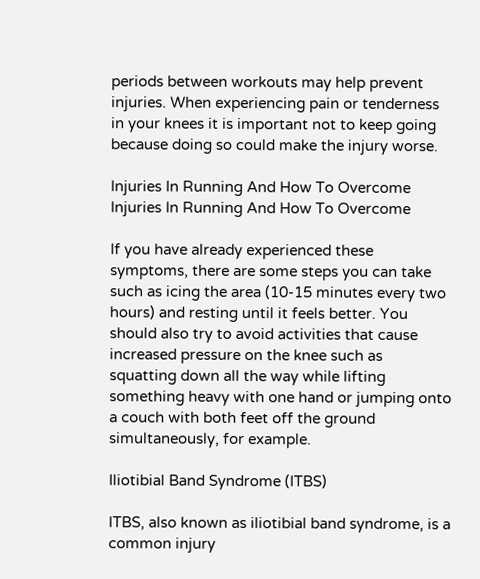periods between workouts may help prevent injuries. When experiencing pain or tenderness in your knees it is important not to keep going because doing so could make the injury worse.

Injuries In Running And How To Overcome
Injuries In Running And How To Overcome

If you have already experienced these symptoms, there are some steps you can take such as icing the area (10-15 minutes every two hours) and resting until it feels better. You should also try to avoid activities that cause increased pressure on the knee such as squatting down all the way while lifting something heavy with one hand or jumping onto a couch with both feet off the ground simultaneously, for example.

Iliotibial Band Syndrome (ITBS)

ITBS, also known as iliotibial band syndrome, is a common injury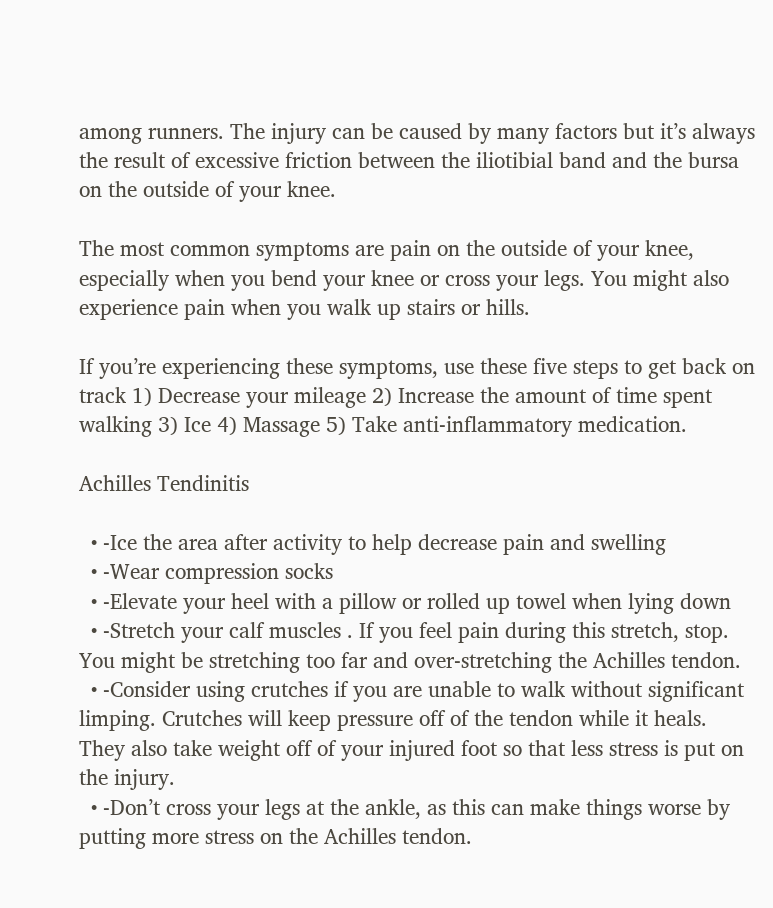among runners. The injury can be caused by many factors but it’s always the result of excessive friction between the iliotibial band and the bursa on the outside of your knee.

The most common symptoms are pain on the outside of your knee, especially when you bend your knee or cross your legs. You might also experience pain when you walk up stairs or hills.

If you’re experiencing these symptoms, use these five steps to get back on track 1) Decrease your mileage 2) Increase the amount of time spent walking 3) Ice 4) Massage 5) Take anti-inflammatory medication.

Achilles Tendinitis

  • -Ice the area after activity to help decrease pain and swelling
  • -Wear compression socks
  • -Elevate your heel with a pillow or rolled up towel when lying down
  • -Stretch your calf muscles . If you feel pain during this stretch, stop. You might be stretching too far and over-stretching the Achilles tendon.
  • -Consider using crutches if you are unable to walk without significant limping. Crutches will keep pressure off of the tendon while it heals. They also take weight off of your injured foot so that less stress is put on the injury.
  • -Don’t cross your legs at the ankle, as this can make things worse by putting more stress on the Achilles tendon.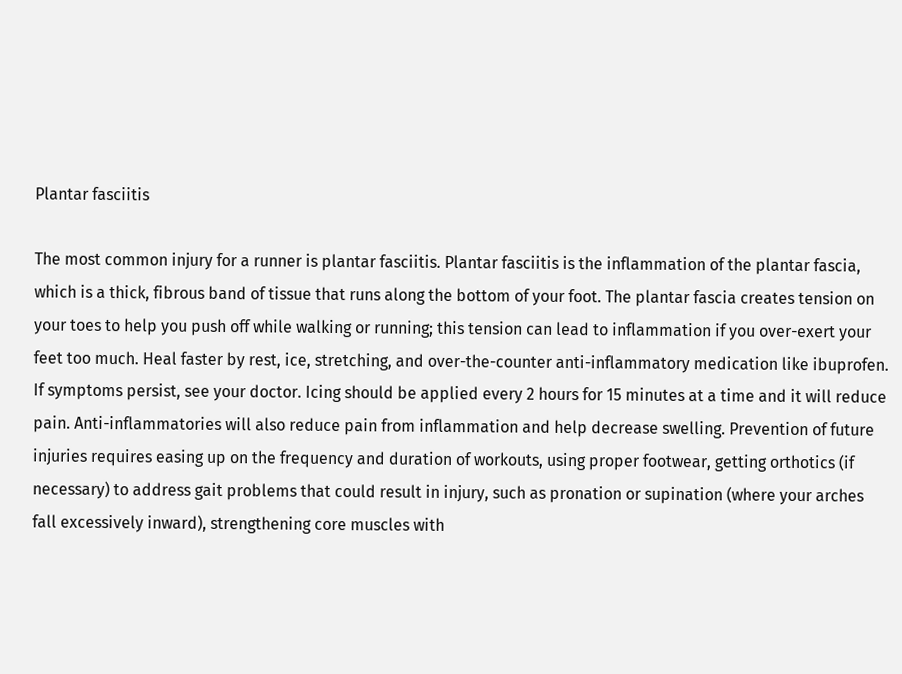Plantar fasciitis

The most common injury for a runner is plantar fasciitis. Plantar fasciitis is the inflammation of the plantar fascia, which is a thick, fibrous band of tissue that runs along the bottom of your foot. The plantar fascia creates tension on your toes to help you push off while walking or running; this tension can lead to inflammation if you over-exert your feet too much. Heal faster by rest, ice, stretching, and over-the-counter anti-inflammatory medication like ibuprofen. If symptoms persist, see your doctor. Icing should be applied every 2 hours for 15 minutes at a time and it will reduce pain. Anti-inflammatories will also reduce pain from inflammation and help decrease swelling. Prevention of future injuries requires easing up on the frequency and duration of workouts, using proper footwear, getting orthotics (if necessary) to address gait problems that could result in injury, such as pronation or supination (where your arches fall excessively inward), strengthening core muscles with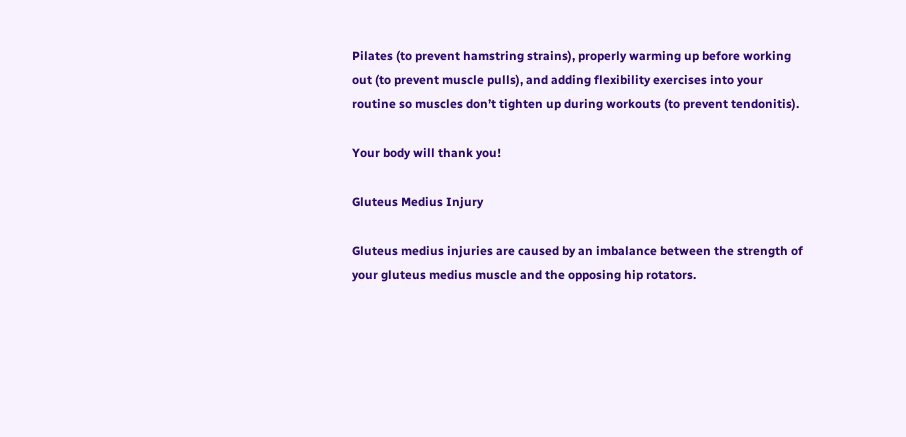Pilates (to prevent hamstring strains), properly warming up before working out (to prevent muscle pulls), and adding flexibility exercises into your routine so muscles don’t tighten up during workouts (to prevent tendonitis).

Your body will thank you!

Gluteus Medius Injury

Gluteus medius injuries are caused by an imbalance between the strength of your gluteus medius muscle and the opposing hip rotators.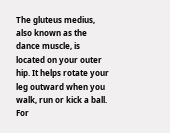The gluteus medius, also known as the dance muscle, is located on your outer hip. It helps rotate your leg outward when you walk, run or kick a ball. For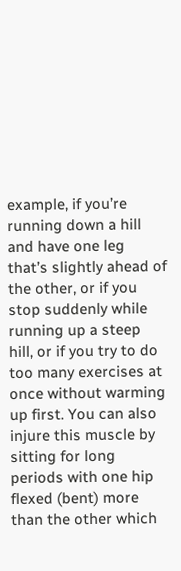example, if you’re running down a hill and have one leg that’s slightly ahead of the other, or if you stop suddenly while running up a steep hill, or if you try to do too many exercises at once without warming up first. You can also injure this muscle by sitting for long periods with one hip flexed (bent) more than the other which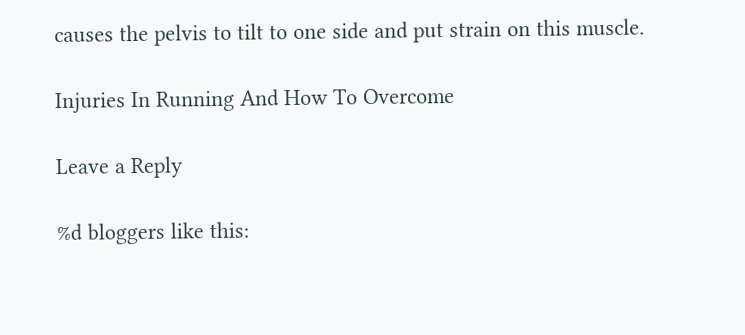causes the pelvis to tilt to one side and put strain on this muscle.

Injuries In Running And How To Overcome

Leave a Reply

%d bloggers like this: